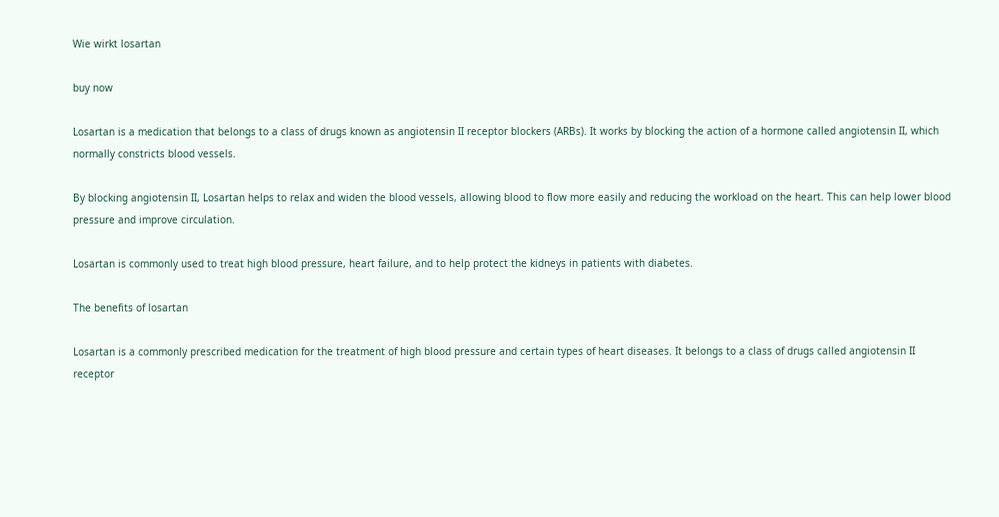Wie wirkt losartan

buy now

Losartan is a medication that belongs to a class of drugs known as angiotensin II receptor blockers (ARBs). It works by blocking the action of a hormone called angiotensin II, which normally constricts blood vessels.

By blocking angiotensin II, Losartan helps to relax and widen the blood vessels, allowing blood to flow more easily and reducing the workload on the heart. This can help lower blood pressure and improve circulation.

Losartan is commonly used to treat high blood pressure, heart failure, and to help protect the kidneys in patients with diabetes.

The benefits of losartan

Losartan is a commonly prescribed medication for the treatment of high blood pressure and certain types of heart diseases. It belongs to a class of drugs called angiotensin II receptor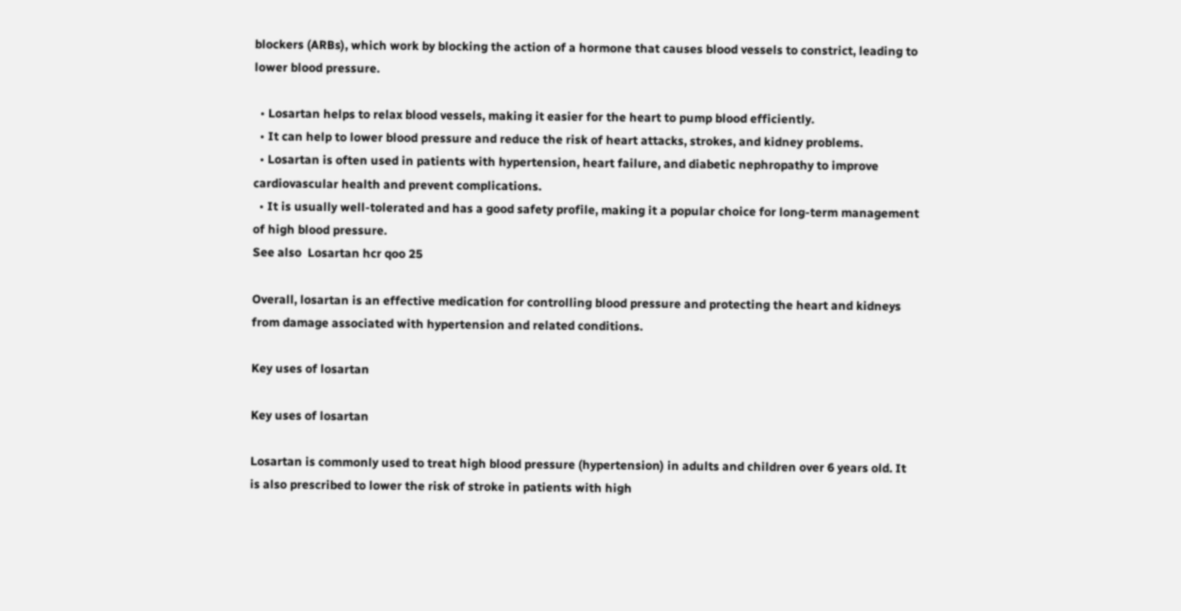blockers (ARBs), which work by blocking the action of a hormone that causes blood vessels to constrict, leading to lower blood pressure.

  • Losartan helps to relax blood vessels, making it easier for the heart to pump blood efficiently.
  • It can help to lower blood pressure and reduce the risk of heart attacks, strokes, and kidney problems.
  • Losartan is often used in patients with hypertension, heart failure, and diabetic nephropathy to improve cardiovascular health and prevent complications.
  • It is usually well-tolerated and has a good safety profile, making it a popular choice for long-term management of high blood pressure.
See also  Losartan hcr qoo 25

Overall, losartan is an effective medication for controlling blood pressure and protecting the heart and kidneys from damage associated with hypertension and related conditions.

Key uses of losartan

Key uses of losartan

Losartan is commonly used to treat high blood pressure (hypertension) in adults and children over 6 years old. It is also prescribed to lower the risk of stroke in patients with high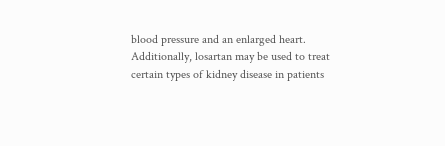blood pressure and an enlarged heart. Additionally, losartan may be used to treat certain types of kidney disease in patients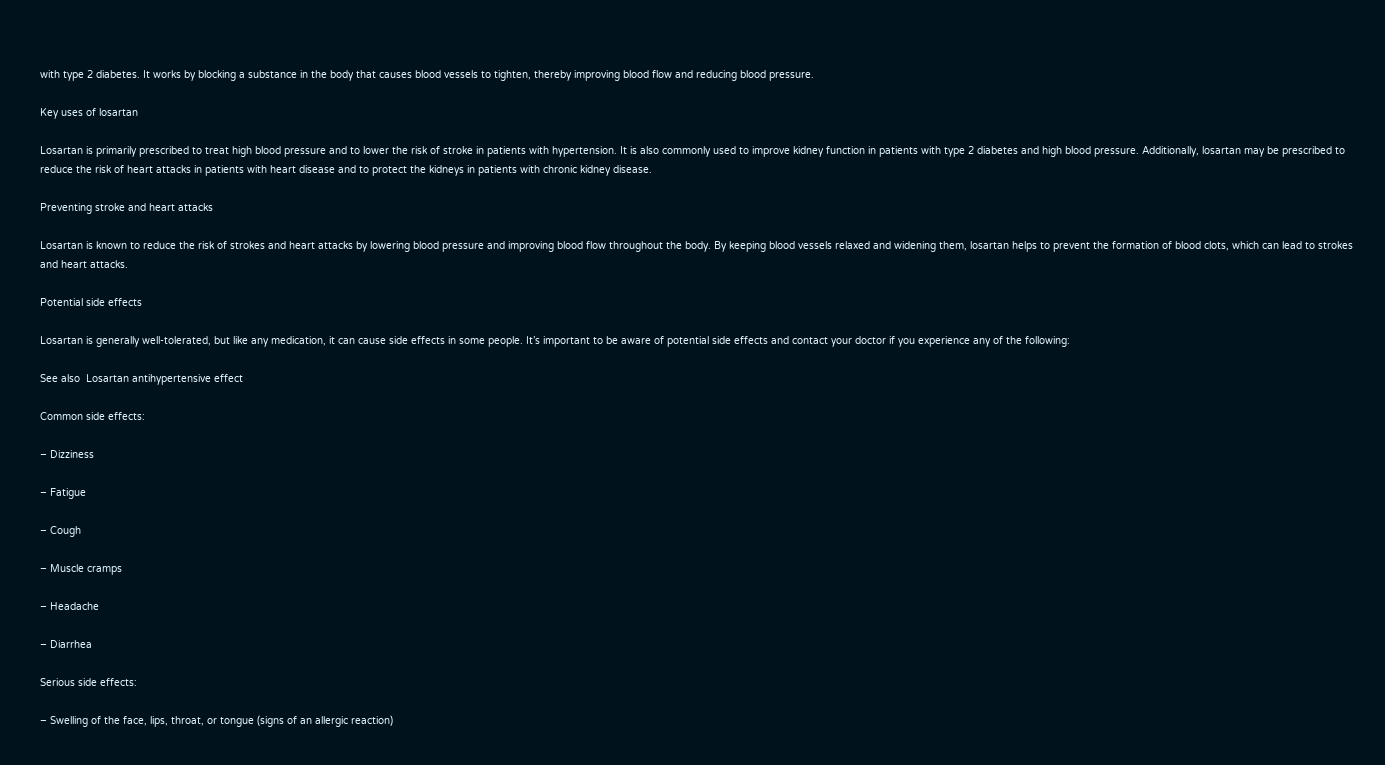with type 2 diabetes. It works by blocking a substance in the body that causes blood vessels to tighten, thereby improving blood flow and reducing blood pressure.

Key uses of losartan

Losartan is primarily prescribed to treat high blood pressure and to lower the risk of stroke in patients with hypertension. It is also commonly used to improve kidney function in patients with type 2 diabetes and high blood pressure. Additionally, losartan may be prescribed to reduce the risk of heart attacks in patients with heart disease and to protect the kidneys in patients with chronic kidney disease.

Preventing stroke and heart attacks

Losartan is known to reduce the risk of strokes and heart attacks by lowering blood pressure and improving blood flow throughout the body. By keeping blood vessels relaxed and widening them, losartan helps to prevent the formation of blood clots, which can lead to strokes and heart attacks.

Potential side effects

Losartan is generally well-tolerated, but like any medication, it can cause side effects in some people. It’s important to be aware of potential side effects and contact your doctor if you experience any of the following:

See also  Losartan antihypertensive effect

Common side effects:

– Dizziness

– Fatigue

– Cough

– Muscle cramps

– Headache

– Diarrhea

Serious side effects:

– Swelling of the face, lips, throat, or tongue (signs of an allergic reaction)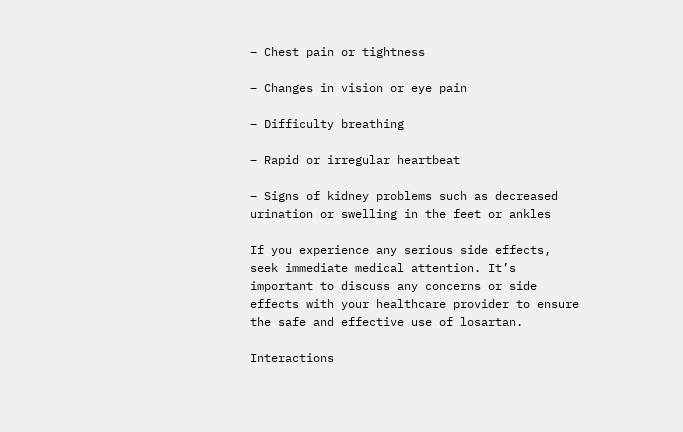– Chest pain or tightness

– Changes in vision or eye pain

– Difficulty breathing

– Rapid or irregular heartbeat

– Signs of kidney problems such as decreased urination or swelling in the feet or ankles

If you experience any serious side effects, seek immediate medical attention. It’s important to discuss any concerns or side effects with your healthcare provider to ensure the safe and effective use of losartan.

Interactions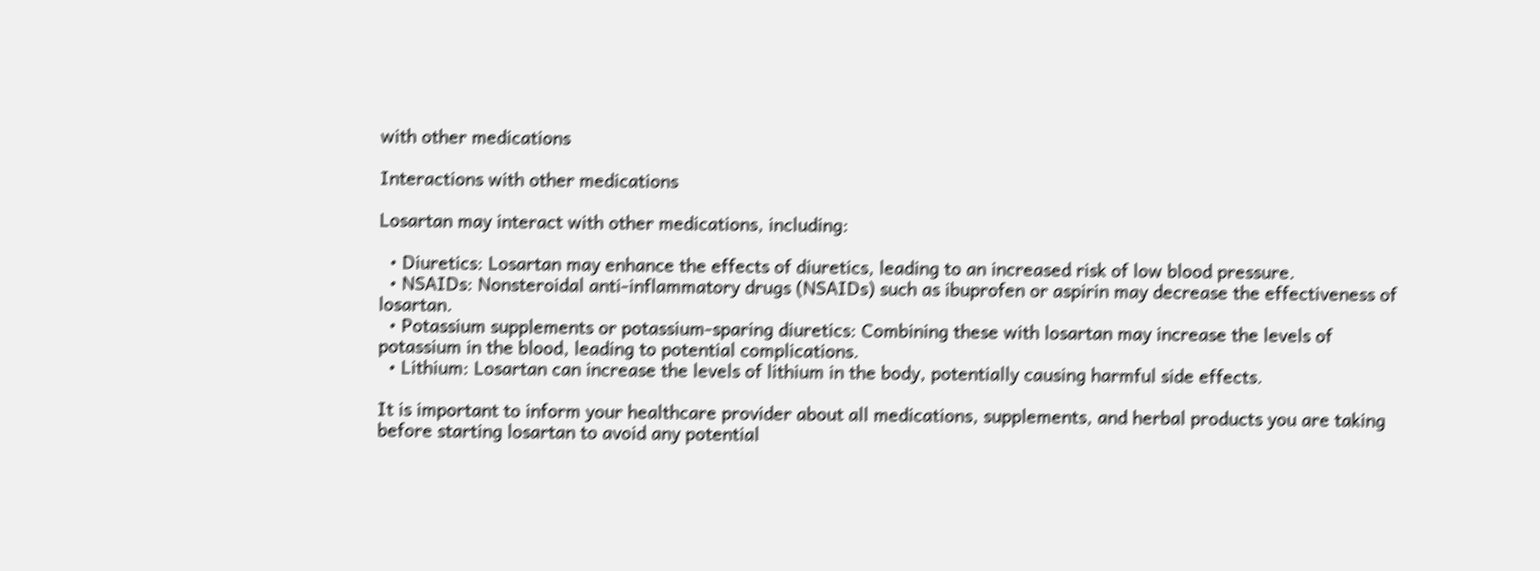with other medications

Interactions with other medications

Losartan may interact with other medications, including:

  • Diuretics: Losartan may enhance the effects of diuretics, leading to an increased risk of low blood pressure.
  • NSAIDs: Nonsteroidal anti-inflammatory drugs (NSAIDs) such as ibuprofen or aspirin may decrease the effectiveness of losartan.
  • Potassium supplements or potassium-sparing diuretics: Combining these with losartan may increase the levels of potassium in the blood, leading to potential complications.
  • Lithium: Losartan can increase the levels of lithium in the body, potentially causing harmful side effects.

It is important to inform your healthcare provider about all medications, supplements, and herbal products you are taking before starting losartan to avoid any potential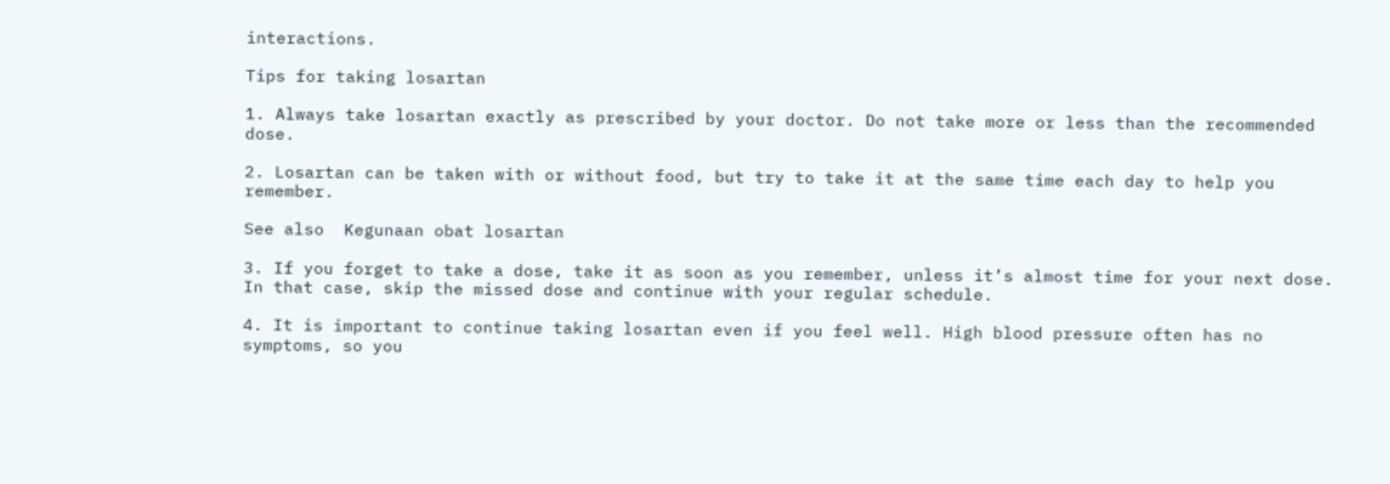interactions.

Tips for taking losartan

1. Always take losartan exactly as prescribed by your doctor. Do not take more or less than the recommended dose.

2. Losartan can be taken with or without food, but try to take it at the same time each day to help you remember.

See also  Kegunaan obat losartan

3. If you forget to take a dose, take it as soon as you remember, unless it’s almost time for your next dose. In that case, skip the missed dose and continue with your regular schedule.

4. It is important to continue taking losartan even if you feel well. High blood pressure often has no symptoms, so you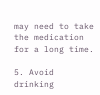may need to take the medication for a long time.

5. Avoid drinking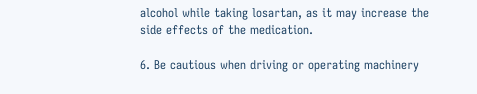alcohol while taking losartan, as it may increase the side effects of the medication.

6. Be cautious when driving or operating machinery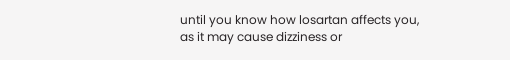until you know how losartan affects you, as it may cause dizziness or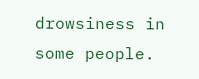drowsiness in some people.